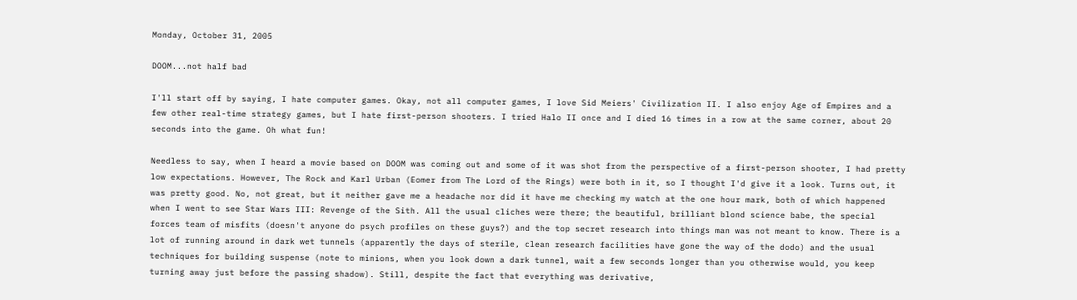Monday, October 31, 2005

DOOM...not half bad

I'll start off by saying, I hate computer games. Okay, not all computer games, I love Sid Meiers' Civilization II. I also enjoy Age of Empires and a few other real-time strategy games, but I hate first-person shooters. I tried Halo II once and I died 16 times in a row at the same corner, about 20 seconds into the game. Oh what fun!

Needless to say, when I heard a movie based on DOOM was coming out and some of it was shot from the perspective of a first-person shooter, I had pretty low expectations. However, The Rock and Karl Urban (Eomer from The Lord of the Rings) were both in it, so I thought I'd give it a look. Turns out, it was pretty good. No, not great, but it neither gave me a headache nor did it have me checking my watch at the one hour mark, both of which happened when I went to see Star Wars III: Revenge of the Sith. All the usual cliches were there; the beautiful, brilliant blond science babe, the special forces team of misfits (doesn't anyone do psych profiles on these guys?) and the top secret research into things man was not meant to know. There is a lot of running around in dark wet tunnels (apparently the days of sterile, clean research facilities have gone the way of the dodo) and the usual techniques for building suspense (note to minions, when you look down a dark tunnel, wait a few seconds longer than you otherwise would, you keep turning away just before the passing shadow). Still, despite the fact that everything was derivative,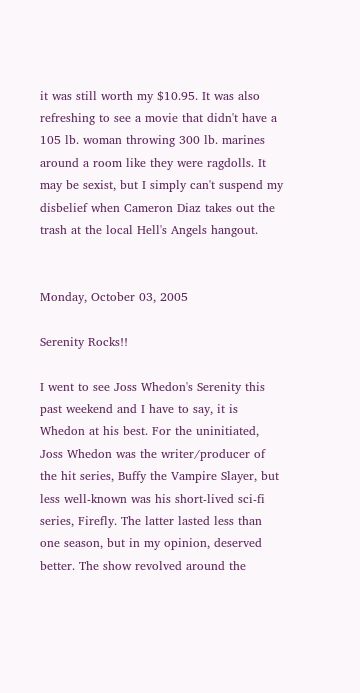it was still worth my $10.95. It was also refreshing to see a movie that didn't have a 105 lb. woman throwing 300 lb. marines around a room like they were ragdolls. It may be sexist, but I simply can't suspend my disbelief when Cameron Diaz takes out the trash at the local Hell's Angels hangout.


Monday, October 03, 2005

Serenity Rocks!!

I went to see Joss Whedon's Serenity this past weekend and I have to say, it is Whedon at his best. For the uninitiated, Joss Whedon was the writer/producer of the hit series, Buffy the Vampire Slayer, but less well-known was his short-lived sci-fi series, Firefly. The latter lasted less than one season, but in my opinion, deserved better. The show revolved around the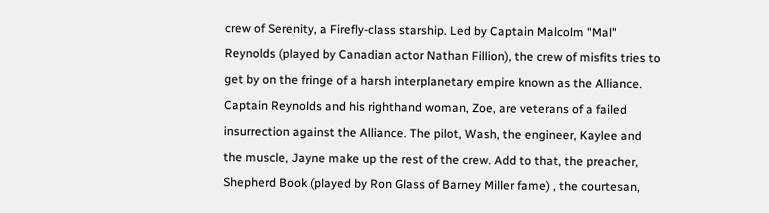crew of Serenity, a Firefly-class starship. Led by Captain Malcolm "Mal" Reynolds (played by Canadian actor Nathan Fillion), the crew of misfits tries to get by on the fringe of a harsh interplanetary empire known as the Alliance. Captain Reynolds and his righthand woman, Zoe, are veterans of a failed insurrection against the Alliance. The pilot, Wash, the engineer, Kaylee and the muscle, Jayne make up the rest of the crew. Add to that, the preacher, Shepherd Book (played by Ron Glass of Barney Miller fame) , the courtesan,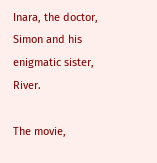Inara, the doctor, Simon and his enigmatic sister, River.

The movie,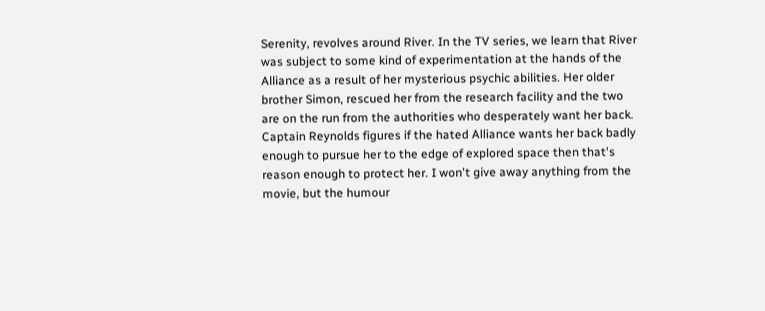Serenity, revolves around River. In the TV series, we learn that River was subject to some kind of experimentation at the hands of the Alliance as a result of her mysterious psychic abilities. Her older brother Simon, rescued her from the research facility and the two are on the run from the authorities who desperately want her back. Captain Reynolds figures if the hated Alliance wants her back badly enough to pursue her to the edge of explored space then that's reason enough to protect her. I won't give away anything from the movie, but the humour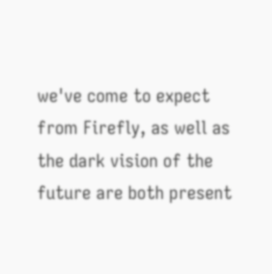we've come to expect from Firefly, as well as the dark vision of the future are both present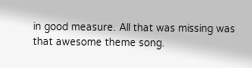in good measure. All that was missing was that awesome theme song.